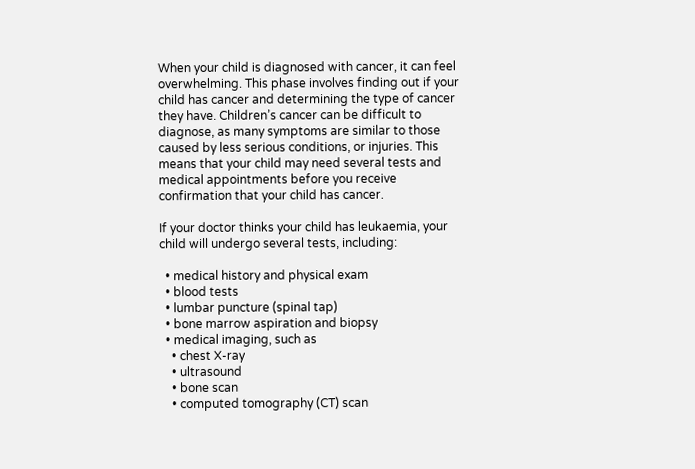When your child is diagnosed with cancer, it can feel overwhelming. This phase involves finding out if your child has cancer and determining the type of cancer they have. Children’s cancer can be difficult to diagnose, as many symptoms are similar to those caused by less serious conditions, or injuries. This means that your child may need several tests and medical appointments before you receive confirmation that your child has cancer.

If your doctor thinks your child has leukaemia, your child will undergo several tests, including:

  • medical history and physical exam
  • blood tests
  • lumbar puncture (spinal tap)
  • bone marrow aspiration and biopsy
  • medical imaging, such as
    • chest X-ray
    • ultrasound
    • bone scan
    • computed tomography (CT) scan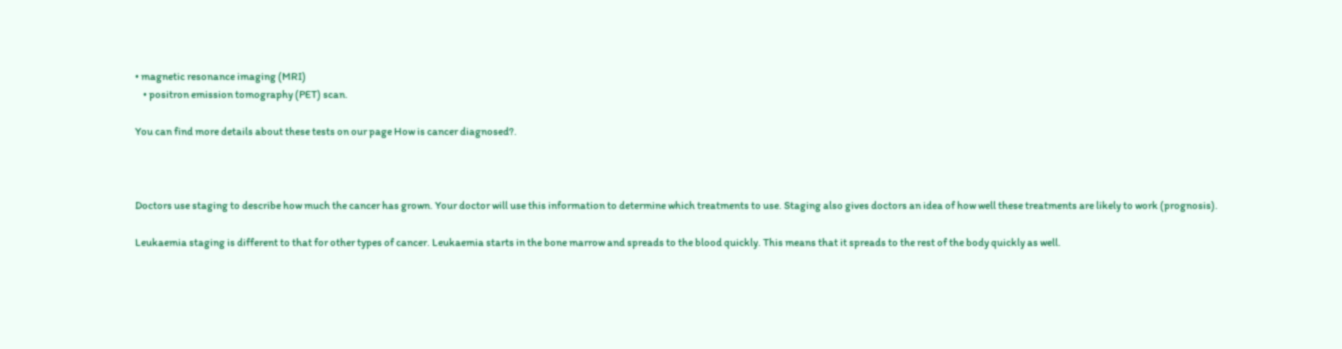• magnetic resonance imaging (MRI)
    • positron emission tomography (PET) scan.

You can find more details about these tests on our page How is cancer diagnosed?.



Doctors use staging to describe how much the cancer has grown. Your doctor will use this information to determine which treatments to use. Staging also gives doctors an idea of how well these treatments are likely to work (prognosis).

Leukaemia staging is different to that for other types of cancer. Leukaemia starts in the bone marrow and spreads to the blood quickly. This means that it spreads to the rest of the body quickly as well.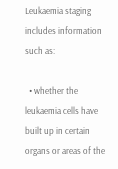Leukaemia staging includes information such as:

  • whether the leukaemia cells have built up in certain organs or areas of the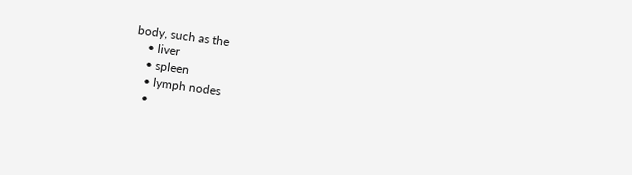body, such as the
    • liver
    • spleen
    • lymph nodes
    •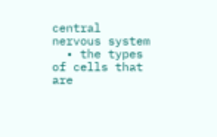central nervous system
  • the types of cells that are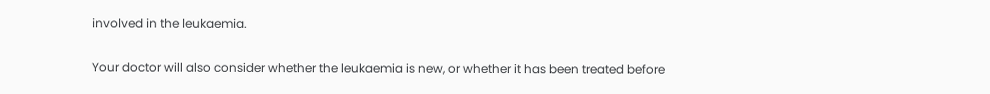involved in the leukaemia.

Your doctor will also consider whether the leukaemia is new, or whether it has been treated before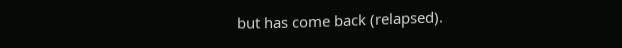but has come back (relapsed).